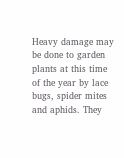Heavy damage may be done to garden plants at this time of the year by lace bugs, spider mites and aphids. They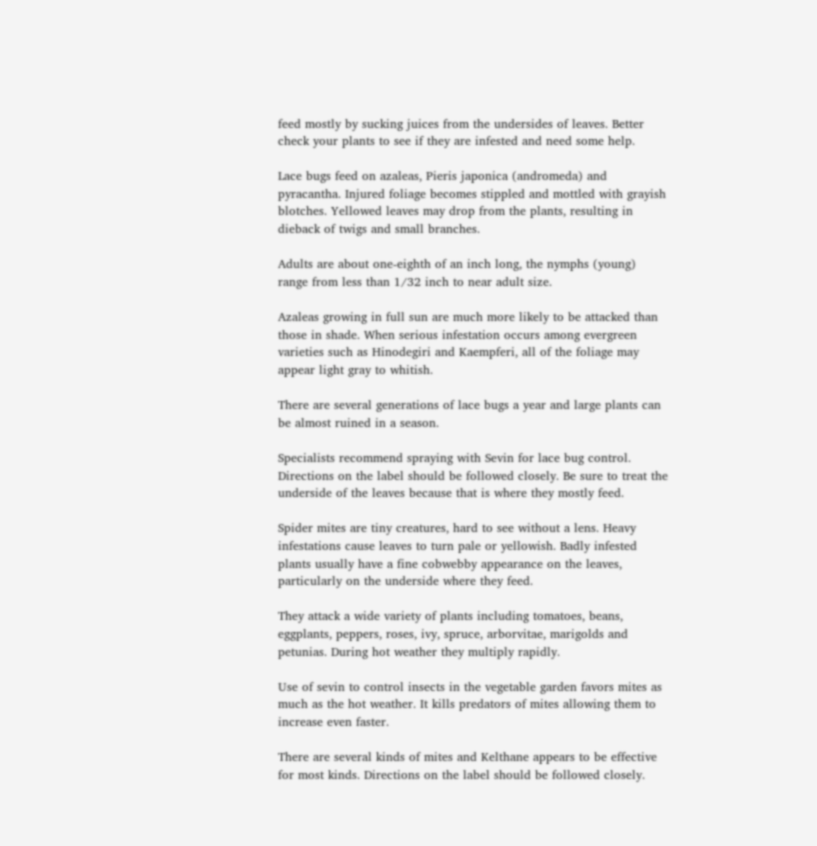feed mostly by sucking juices from the undersides of leaves. Better check your plants to see if they are infested and need some help.

Lace bugs feed on azaleas, Pieris japonica (andromeda) and pyracantha. Injured foliage becomes stippled and mottled with grayish blotches. Yellowed leaves may drop from the plants, resulting in dieback of twigs and small branches.

Adults are about one-eighth of an inch long, the nymphs (young) range from less than 1/32 inch to near adult size.

Azaleas growing in full sun are much more likely to be attacked than those in shade. When serious infestation occurs among evergreen varieties such as Hinodegiri and Kaempferi, all of the foliage may appear light gray to whitish.

There are several generations of lace bugs a year and large plants can be almost ruined in a season.

Specialists recommend spraying with Sevin for lace bug control. Directions on the label should be followed closely. Be sure to treat the underside of the leaves because that is where they mostly feed.

Spider mites are tiny creatures, hard to see without a lens. Heavy infestations cause leaves to turn pale or yellowish. Badly infested plants usually have a fine cobwebby appearance on the leaves, particularly on the underside where they feed.

They attack a wide variety of plants including tomatoes, beans, eggplants, peppers, roses, ivy, spruce, arborvitae, marigolds and petunias. During hot weather they multiply rapidly.

Use of sevin to control insects in the vegetable garden favors mites as much as the hot weather. It kills predators of mites allowing them to increase even faster.

There are several kinds of mites and Kelthane appears to be effective for most kinds. Directions on the label should be followed closely.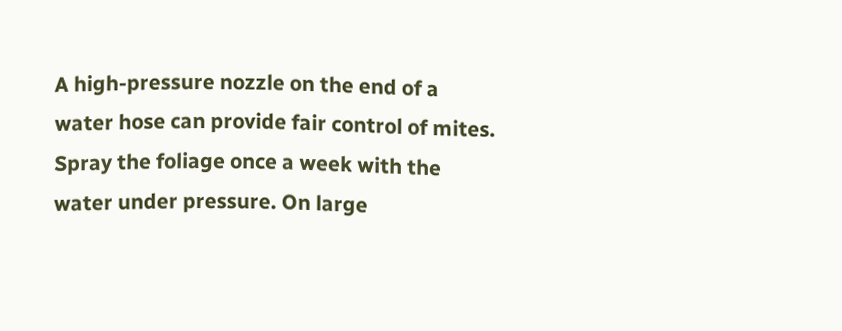A high-pressure nozzle on the end of a water hose can provide fair control of mites. Spray the foliage once a week with the water under pressure. On large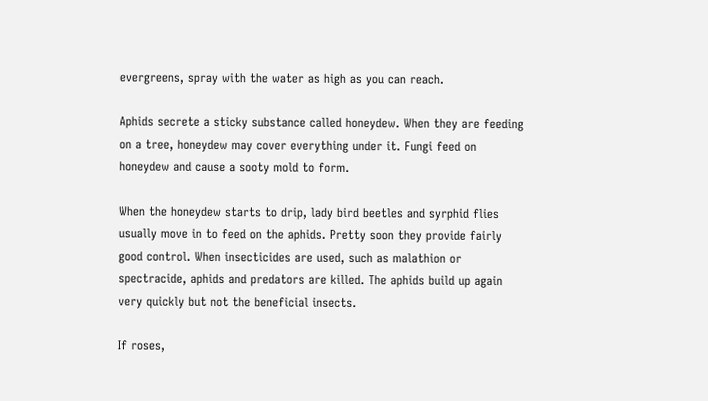evergreens, spray with the water as high as you can reach.

Aphids secrete a sticky substance called honeydew. When they are feeding on a tree, honeydew may cover everything under it. Fungi feed on honeydew and cause a sooty mold to form.

When the honeydew starts to drip, lady bird beetles and syrphid flies usually move in to feed on the aphids. Pretty soon they provide fairly good control. When insecticides are used, such as malathion or spectracide, aphids and predators are killed. The aphids build up again very quickly but not the beneficial insects.

If roses,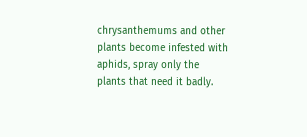chrysanthemums and other plants become infested with aphids, spray only the plants that need it badly.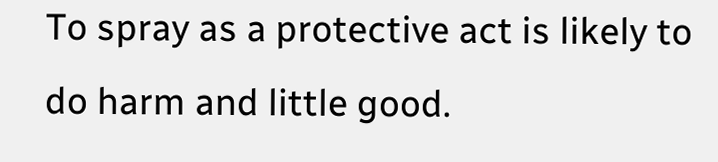To spray as a protective act is likely to do harm and little good.